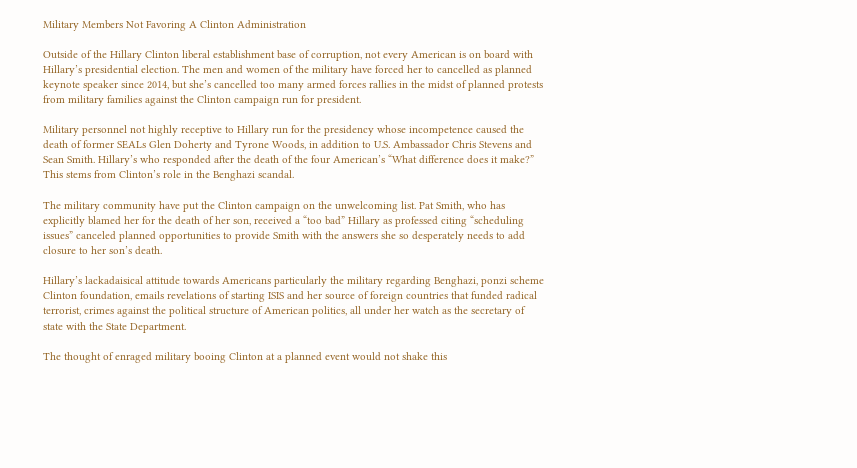Military Members Not Favoring A Clinton Administration

Outside of the Hillary Clinton liberal establishment base of corruption, not every American is on board with Hillary’s presidential election. The men and women of the military have forced her to cancelled as planned keynote speaker since 2014, but she’s cancelled too many armed forces rallies in the midst of planned protests from military families against the Clinton campaign run for president.

Military personnel not highly receptive to Hillary run for the presidency whose incompetence caused the death of former SEALs Glen Doherty and Tyrone Woods, in addition to U.S. Ambassador Chris Stevens and Sean Smith. Hillary’s who responded after the death of the four American’s “What difference does it make?” This stems from Clinton’s role in the Benghazi scandal.

The military community have put the Clinton campaign on the unwelcoming list. Pat Smith, who has explicitly blamed her for the death of her son, received a “too bad” Hillary as professed citing “scheduling issues” canceled planned opportunities to provide Smith with the answers she so desperately needs to add closure to her son’s death.

Hillary’s lackadaisical attitude towards Americans particularly the military regarding Benghazi, ponzi scheme Clinton foundation, emails revelations of starting ISIS and her source of foreign countries that funded radical terrorist, crimes against the political structure of American politics, all under her watch as the secretary of state with the State Department.

The thought of enraged military booing Clinton at a planned event would not shake this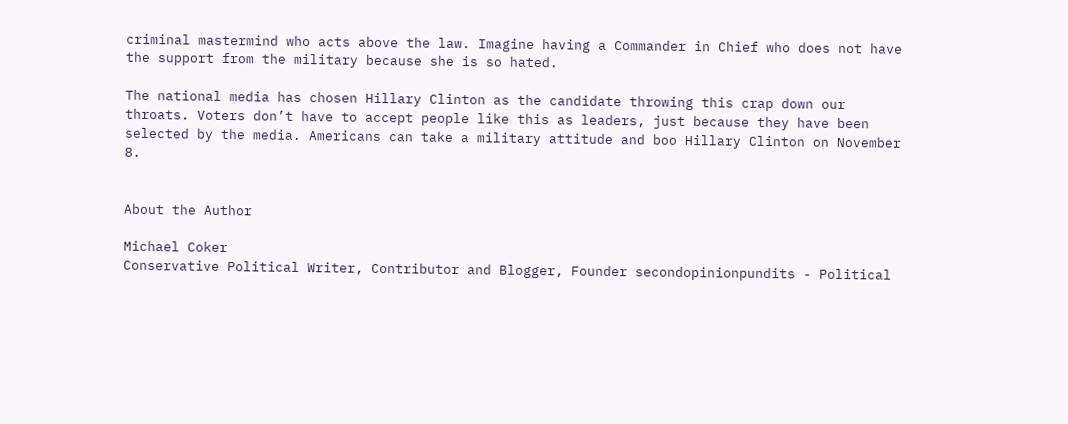criminal mastermind who acts above the law. Imagine having a Commander in Chief who does not have the support from the military because she is so hated.

The national media has chosen Hillary Clinton as the candidate throwing this crap down our throats. Voters don’t have to accept people like this as leaders, just because they have been selected by the media. Americans can take a military attitude and boo Hillary Clinton on November 8.


About the Author

Michael Coker
Conservative Political Writer, Contributor and Blogger, Founder secondopinionpundits - Political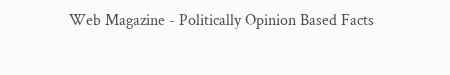Web Magazine - Politically Opinion Based Facts